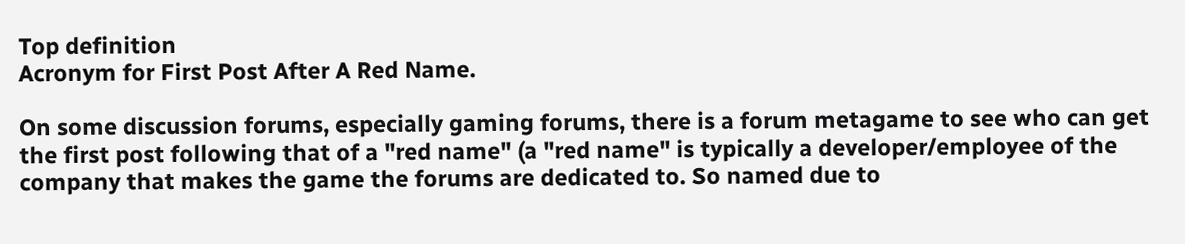Top definition
Acronym for First Post After A Red Name.

On some discussion forums, especially gaming forums, there is a forum metagame to see who can get the first post following that of a "red name" (a "red name" is typically a developer/employee of the company that makes the game the forums are dedicated to. So named due to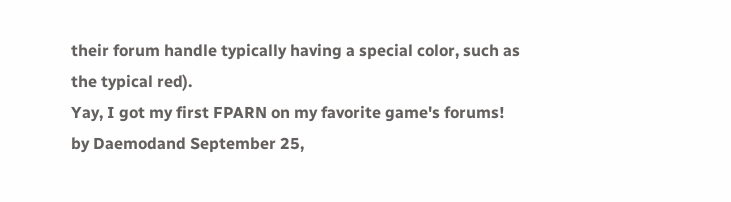their forum handle typically having a special color, such as the typical red).
Yay, I got my first FPARN on my favorite game's forums!
by Daemodand September 25,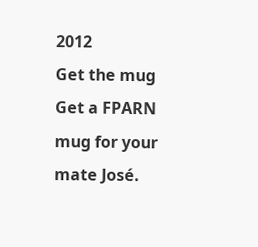2012
Get the mug
Get a FPARN mug for your mate José.